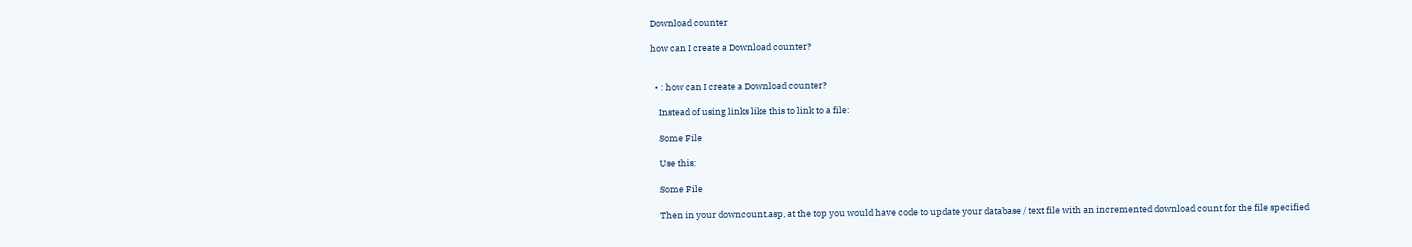Download counter

how can I create a Download counter?


  • : how can I create a Download counter?

    Instead of using links like this to link to a file:

    Some File

    Use this:

    Some File

    Then in your downcount.asp, at the top you would have code to update your database / text file with an incremented download count for the file specified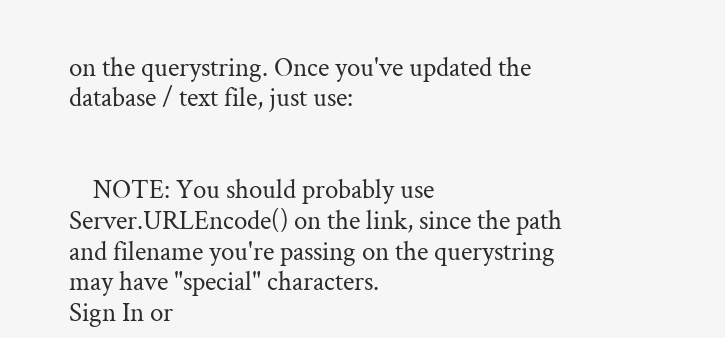on the querystring. Once you've updated the database / text file, just use:


    NOTE: You should probably use Server.URLEncode() on the link, since the path and filename you're passing on the querystring may have "special" characters.
Sign In or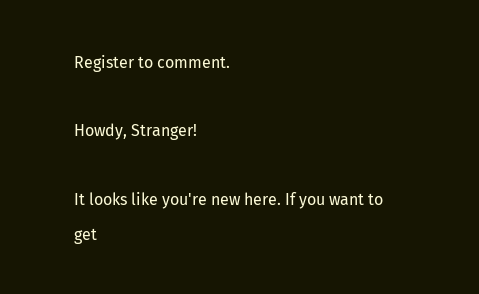Register to comment.

Howdy, Stranger!

It looks like you're new here. If you want to get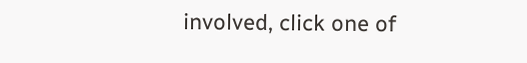involved, click one of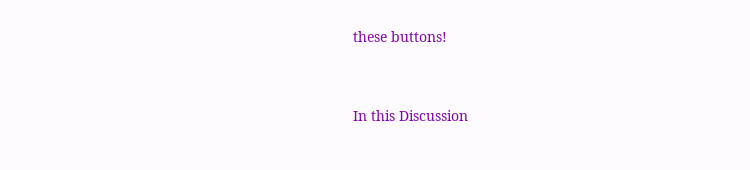these buttons!


In this Discussion